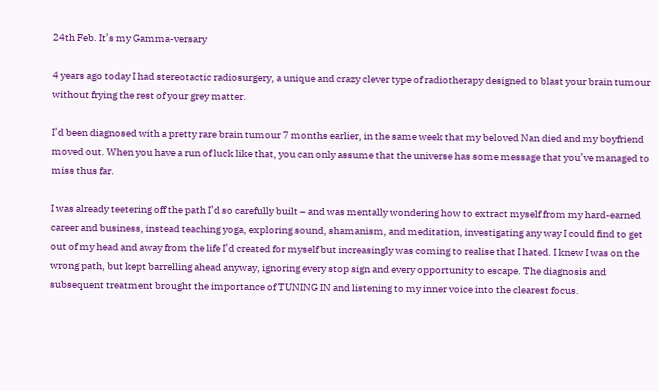24th Feb. It’s my Gamma-versary

4 years ago today I had stereotactic radiosurgery, a unique and crazy clever type of radiotherapy designed to blast your brain tumour without frying the rest of your grey matter.

I’d been diagnosed with a pretty rare brain tumour 7 months earlier, in the same week that my beloved Nan died and my boyfriend moved out. When you have a run of luck like that, you can only assume that the universe has some message that you’ve managed to miss thus far.

I was already teetering off the path I’d so carefully built – and was mentally wondering how to extract myself from my hard-earned career and business, instead teaching yoga, exploring sound, shamanism, and meditation, investigating any way I could find to get out of my head and away from the life I’d created for myself but increasingly was coming to realise that I hated. I knew I was on the wrong path, but kept barrelling ahead anyway, ignoring every stop sign and every opportunity to escape. The diagnosis and subsequent treatment brought the importance of TUNING IN and listening to my inner voice into the clearest focus.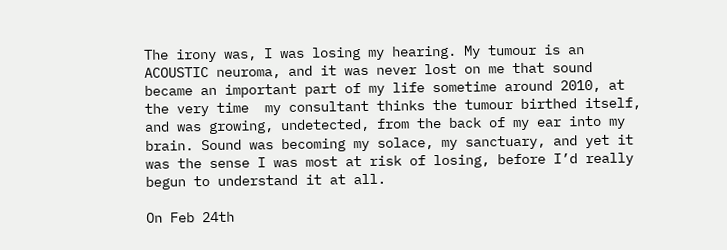The irony was, I was losing my hearing. My tumour is an ACOUSTIC neuroma, and it was never lost on me that sound became an important part of my life sometime around 2010, at the very time  my consultant thinks the tumour birthed itself, and was growing, undetected, from the back of my ear into my brain. Sound was becoming my solace, my sanctuary, and yet it was the sense I was most at risk of losing, before I’d really begun to understand it at all.

On Feb 24th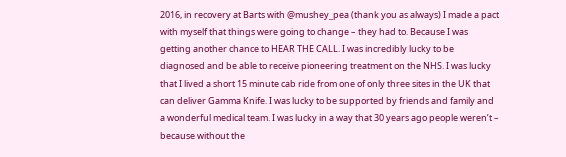2016, in recovery at Barts with @mushey_pea (thank you as always) I made a pact with myself that things were going to change – they had to. Because I was getting another chance to HEAR THE CALL. I was incredibly lucky to be diagnosed and be able to receive pioneering treatment on the NHS. I was lucky that I lived a short 15 minute cab ride from one of only three sites in the UK that can deliver Gamma Knife. I was lucky to be supported by friends and family and a wonderful medical team. I was lucky in a way that 30 years ago people weren’t – because without the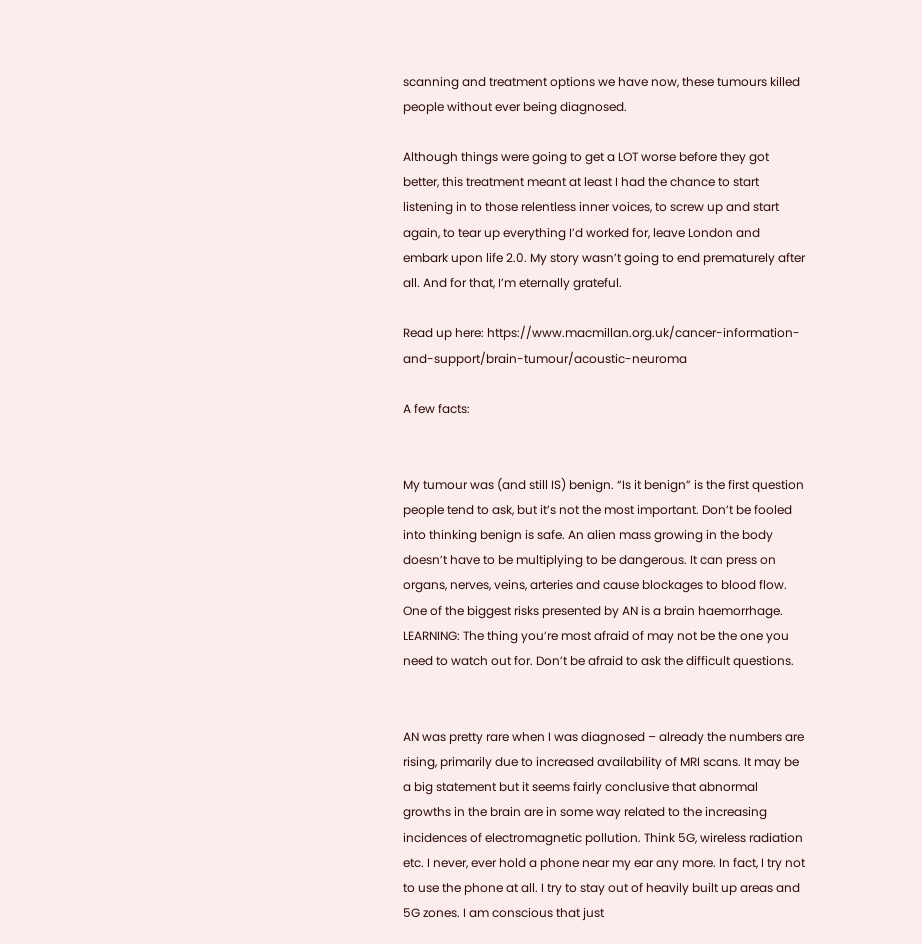scanning and treatment options we have now, these tumours killed people without ever being diagnosed.

Although things were going to get a LOT worse before they got better, this treatment meant at least I had the chance to start listening in to those relentless inner voices, to screw up and start again, to tear up everything I’d worked for, leave London and embark upon life 2.0. My story wasn’t going to end prematurely after all. And for that, I’m eternally grateful.

Read up here: https://www.macmillan.org.uk/cancer-information-and-support/brain-tumour/acoustic-neuroma

A few facts:


My tumour was (and still IS) benign. “Is it benign” is the first question people tend to ask, but it’s not the most important. Don’t be fooled into thinking benign is safe. An alien mass growing in the body doesn’t have to be multiplying to be dangerous. It can press on organs, nerves, veins, arteries and cause blockages to blood flow. One of the biggest risks presented by AN is a brain haemorrhage. LEARNING: The thing you’re most afraid of may not be the one you need to watch out for. Don’t be afraid to ask the difficult questions.


AN was pretty rare when I was diagnosed – already the numbers are rising, primarily due to increased availability of MRI scans. It may be a big statement but it seems fairly conclusive that abnormal growths in the brain are in some way related to the increasing incidences of electromagnetic pollution. Think 5G, wireless radiation etc. I never, ever hold a phone near my ear any more. In fact, I try not to use the phone at all. I try to stay out of heavily built up areas and 5G zones. I am conscious that just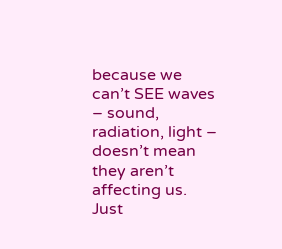because we can’t SEE waves – sound, radiation, light – doesn’t mean they aren’t affecting us. Just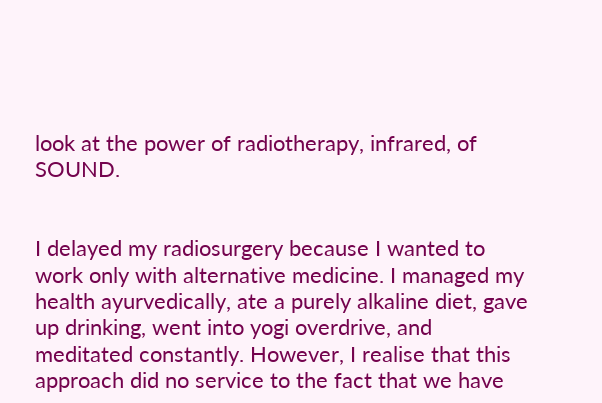look at the power of radiotherapy, infrared, of SOUND.


I delayed my radiosurgery because I wanted to work only with alternative medicine. I managed my health ayurvedically, ate a purely alkaline diet, gave up drinking, went into yogi overdrive, and meditated constantly. However, I realise that this approach did no service to the fact that we have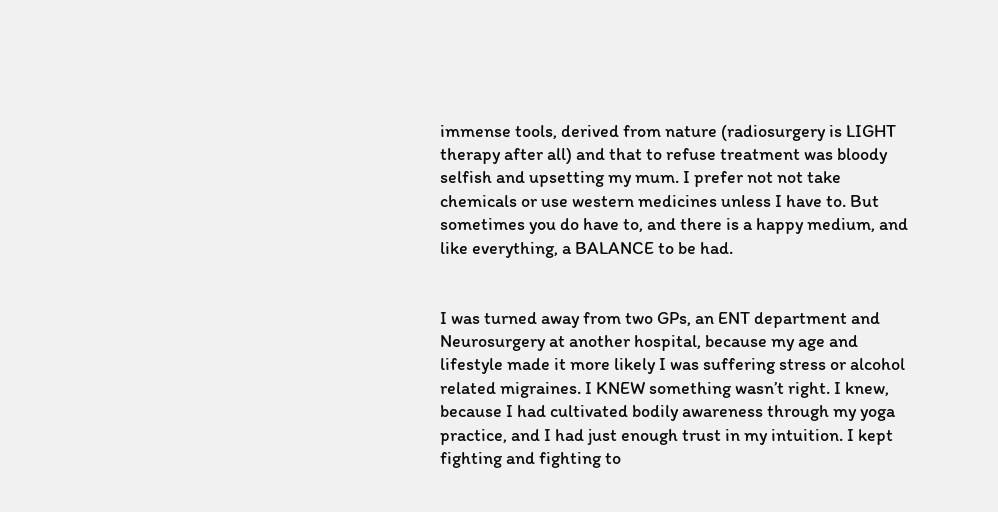immense tools, derived from nature (radiosurgery is LIGHT therapy after all) and that to refuse treatment was bloody selfish and upsetting my mum. I prefer not not take chemicals or use western medicines unless I have to. But sometimes you do have to, and there is a happy medium, and like everything, a BALANCE to be had.


I was turned away from two GPs, an ENT department and Neurosurgery at another hospital, because my age and lifestyle made it more likely I was suffering stress or alcohol related migraines. I KNEW something wasn’t right. I knew, because I had cultivated bodily awareness through my yoga practice, and I had just enough trust in my intuition. I kept fighting and fighting to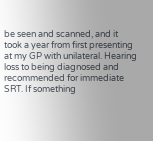be seen and scanned, and it took a year from first presenting at my GP with unilateral. Hearing loss to being diagnosed and recommended for immediate SRT. If something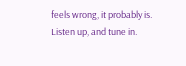feels wrong, it probably is. Listen up, and tune in.